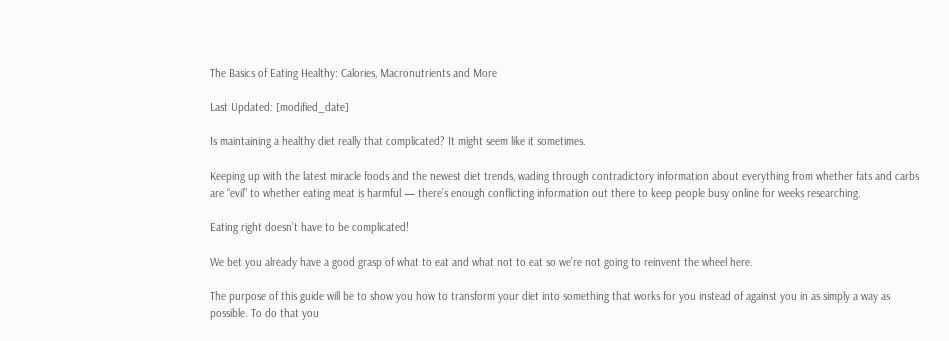The Basics of Eating Healthy: Calories, Macronutrients and More

Last Updated: [modified_date]

Is maintaining a healthy diet really that complicated? It might seem like it sometimes.

Keeping up with the latest miracle foods and the newest diet trends, wading through contradictory information about everything from whether fats and carbs are “evil” to whether eating meat is harmful — there’s enough conflicting information out there to keep people busy online for weeks researching.

Eating right doesn’t have to be complicated!

We bet you already have a good grasp of what to eat and what not to eat so we’re not going to reinvent the wheel here.

The purpose of this guide will be to show you how to transform your diet into something that works for you instead of against you in as simply a way as possible. To do that you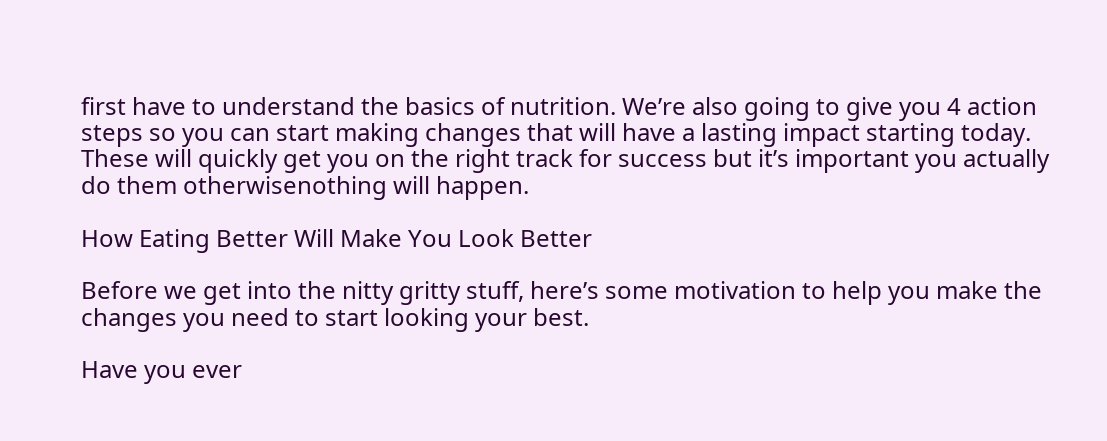first have to understand the basics of nutrition. We’re also going to give you 4 action steps so you can start making changes that will have a lasting impact starting today. These will quickly get you on the right track for success but it’s important you actually do them otherwisenothing will happen.

How Eating Better Will Make You Look Better

Before we get into the nitty gritty stuff, here’s some motivation to help you make the changes you need to start looking your best.

Have you ever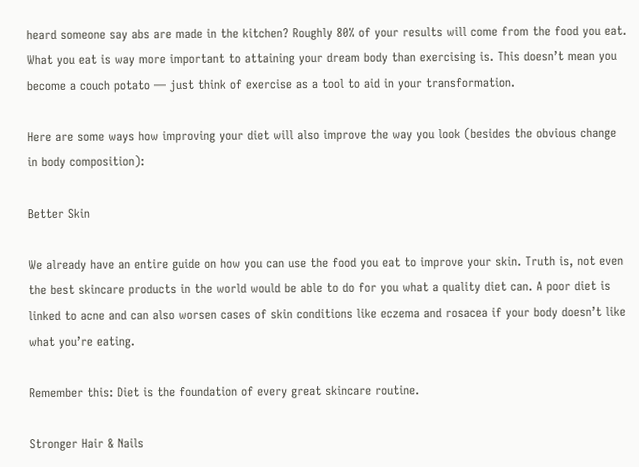heard someone say abs are made in the kitchen? Roughly 80% of your results will come from the food you eat. What you eat is way more important to attaining your dream body than exercising is. This doesn’t mean you become a couch potato — just think of exercise as a tool to aid in your transformation.

Here are some ways how improving your diet will also improve the way you look (besides the obvious change in body composition):

Better Skin

We already have an entire guide on how you can use the food you eat to improve your skin. Truth is, not even the best skincare products in the world would be able to do for you what a quality diet can. A poor diet is linked to acne and can also worsen cases of skin conditions like eczema and rosacea if your body doesn’t like what you’re eating.

Remember this: Diet is the foundation of every great skincare routine.

Stronger Hair & Nails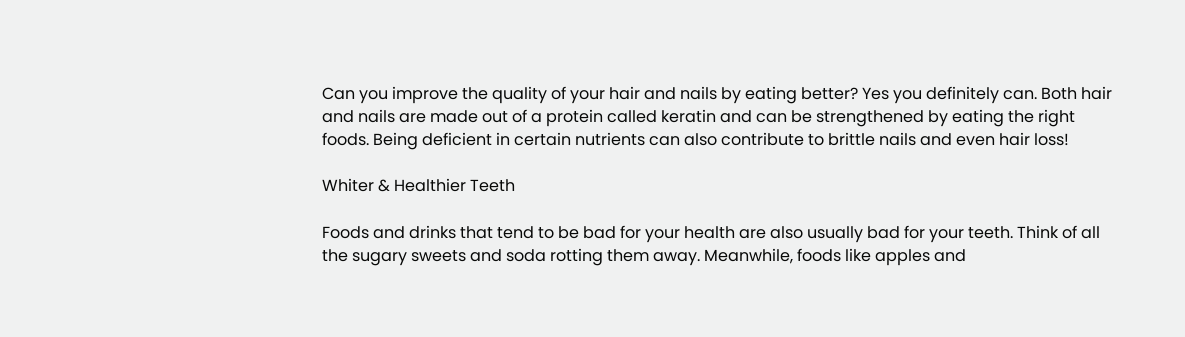Can you improve the quality of your hair and nails by eating better? Yes you definitely can. Both hair and nails are made out of a protein called keratin and can be strengthened by eating the right foods. Being deficient in certain nutrients can also contribute to brittle nails and even hair loss!

Whiter & Healthier Teeth

Foods and drinks that tend to be bad for your health are also usually bad for your teeth. Think of all the sugary sweets and soda rotting them away. Meanwhile, foods like apples and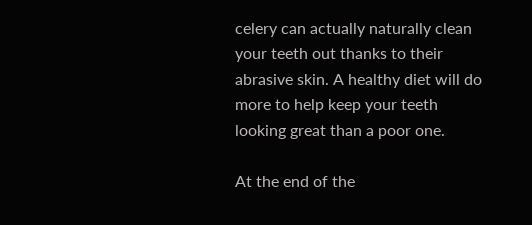celery can actually naturally clean your teeth out thanks to their abrasive skin. A healthy diet will do more to help keep your teeth looking great than a poor one.

At the end of the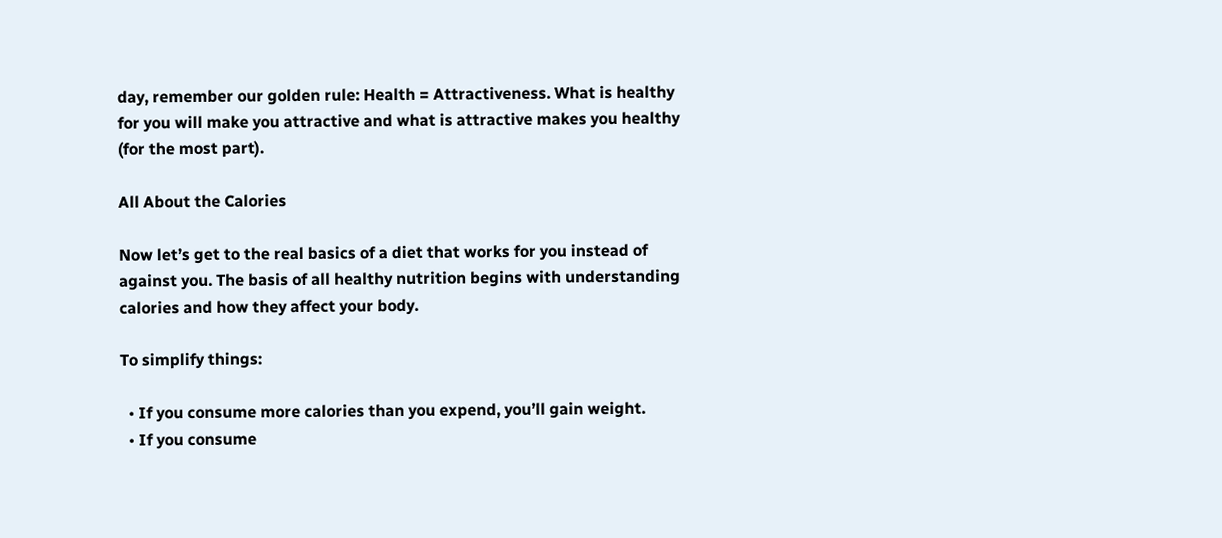day, remember our golden rule: Health = Attractiveness. What is healthy for you will make you attractive and what is attractive makes you healthy (for the most part).

All About the Calories

Now let’s get to the real basics of a diet that works for you instead of against you. The basis of all healthy nutrition begins with understanding calories and how they affect your body.

To simplify things:

  • If you consume more calories than you expend, you’ll gain weight.
  • If you consume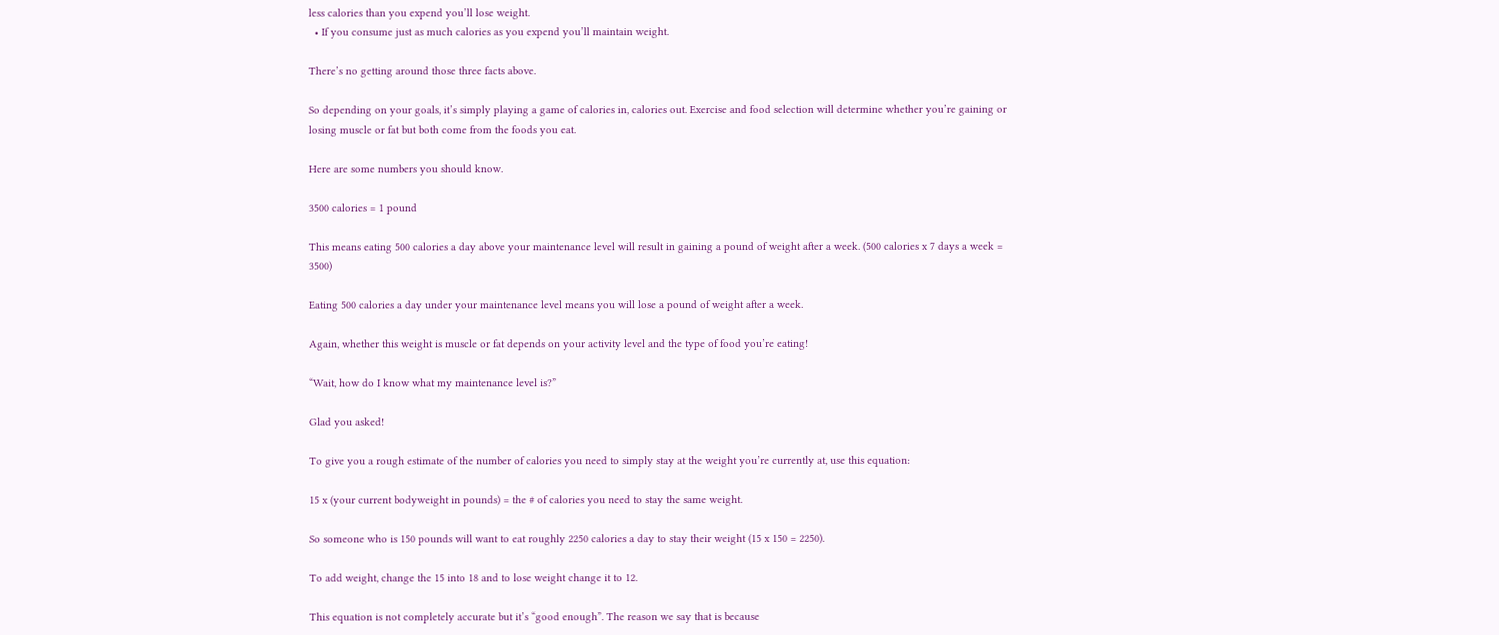less calories than you expend you’ll lose weight.
  • If you consume just as much calories as you expend you’ll maintain weight.

There’s no getting around those three facts above.

So depending on your goals, it’s simply playing a game of calories in, calories out. Exercise and food selection will determine whether you’re gaining or losing muscle or fat but both come from the foods you eat.

Here are some numbers you should know.

3500 calories = 1 pound

This means eating 500 calories a day above your maintenance level will result in gaining a pound of weight after a week. (500 calories x 7 days a week = 3500)

Eating 500 calories a day under your maintenance level means you will lose a pound of weight after a week.

Again, whether this weight is muscle or fat depends on your activity level and the type of food you’re eating!

“Wait, how do I know what my maintenance level is?”

Glad you asked!

To give you a rough estimate of the number of calories you need to simply stay at the weight you’re currently at, use this equation:

15 x (your current bodyweight in pounds) = the # of calories you need to stay the same weight.

So someone who is 150 pounds will want to eat roughly 2250 calories a day to stay their weight (15 x 150 = 2250).

To add weight, change the 15 into 18 and to lose weight change it to 12.

This equation is not completely accurate but it’s “good enough”. The reason we say that is because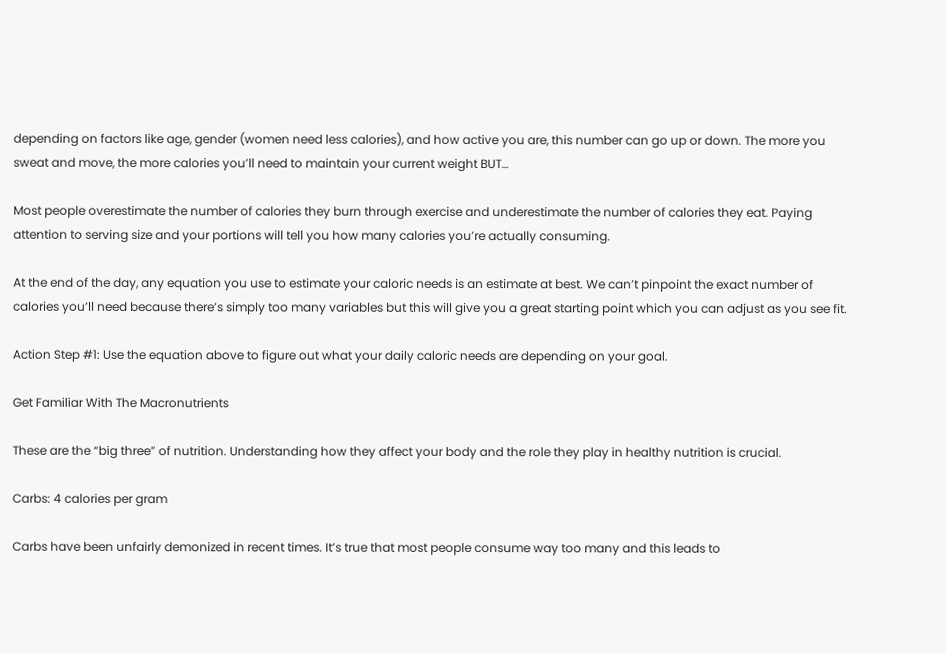depending on factors like age, gender (women need less calories), and how active you are, this number can go up or down. The more you sweat and move, the more calories you’ll need to maintain your current weight BUT…

Most people overestimate the number of calories they burn through exercise and underestimate the number of calories they eat. Paying attention to serving size and your portions will tell you how many calories you’re actually consuming.

At the end of the day, any equation you use to estimate your caloric needs is an estimate at best. We can’t pinpoint the exact number of calories you’ll need because there’s simply too many variables but this will give you a great starting point which you can adjust as you see fit.

Action Step #1: Use the equation above to figure out what your daily caloric needs are depending on your goal.

Get Familiar With The Macronutrients

These are the “big three” of nutrition. Understanding how they affect your body and the role they play in healthy nutrition is crucial.

Carbs: 4 calories per gram

Carbs have been unfairly demonized in recent times. It’s true that most people consume way too many and this leads to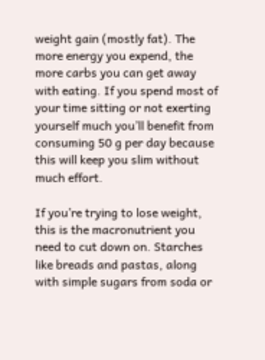weight gain (mostly fat). The more energy you expend, the more carbs you can get away with eating. If you spend most of your time sitting or not exerting yourself much you’ll benefit from consuming 50 g per day because this will keep you slim without much effort.

If you’re trying to lose weight, this is the macronutrient you need to cut down on. Starches like breads and pastas, along with simple sugars from soda or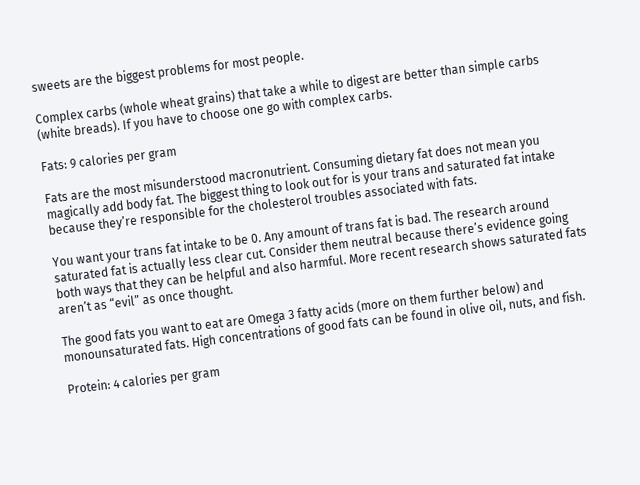sweets are the biggest problems for most people.

Complex carbs (whole wheat grains) that take a while to digest are better than simple carbs (white breads). If you have to choose one go with complex carbs.

Fats: 9 calories per gram

Fats are the most misunderstood macronutrient. Consuming dietary fat does not mean you magically add body fat. The biggest thing to look out for is your trans and saturated fat intake because they’re responsible for the cholesterol troubles associated with fats.

You want your trans fat intake to be 0. Any amount of trans fat is bad. The research around saturated fat is actually less clear cut. Consider them neutral because there’s evidence going both ways that they can be helpful and also harmful. More recent research shows saturated fats aren’t as “evil” as once thought.

The good fats you want to eat are Omega 3 fatty acids (more on them further below) and monounsaturated fats. High concentrations of good fats can be found in olive oil, nuts, and fish.

Protein: 4 calories per gram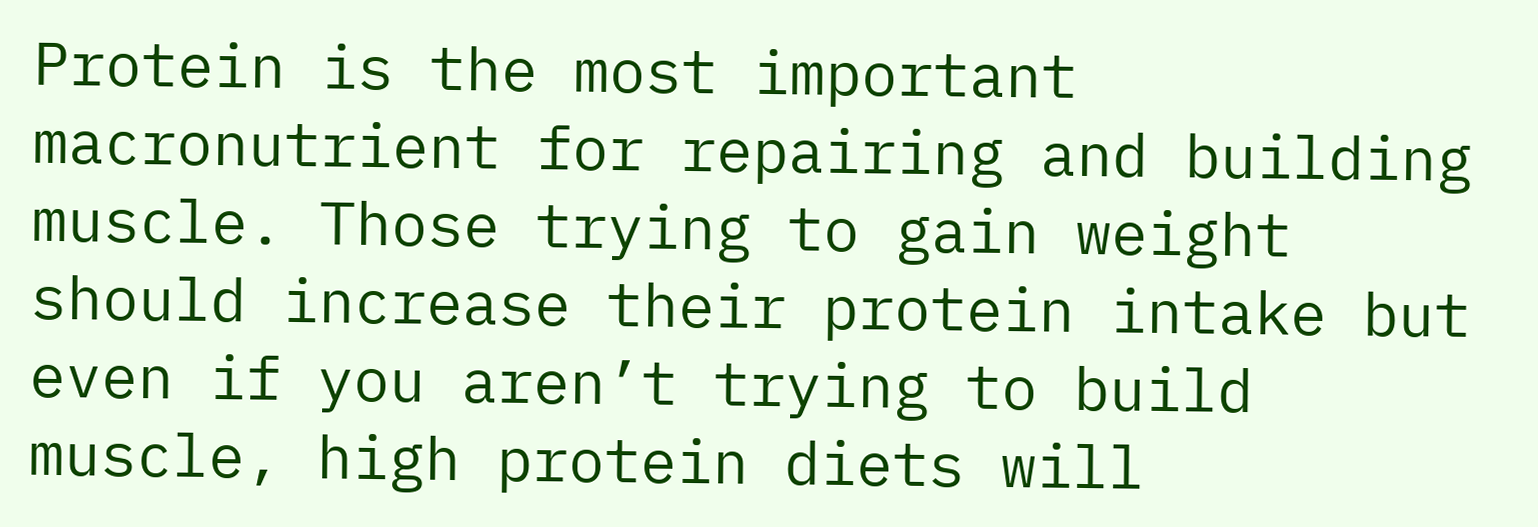Protein is the most important macronutrient for repairing and building muscle. Those trying to gain weight should increase their protein intake but even if you aren’t trying to build muscle, high protein diets will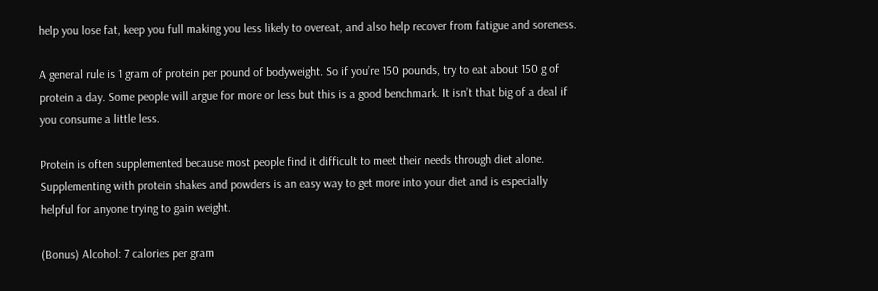help you lose fat, keep you full making you less likely to overeat, and also help recover from fatigue and soreness.

A general rule is 1 gram of protein per pound of bodyweight. So if you’re 150 pounds, try to eat about 150 g of protein a day. Some people will argue for more or less but this is a good benchmark. It isn’t that big of a deal if you consume a little less.

Protein is often supplemented because most people find it difficult to meet their needs through diet alone. Supplementing with protein shakes and powders is an easy way to get more into your diet and is especially helpful for anyone trying to gain weight.

(Bonus) Alcohol: 7 calories per gram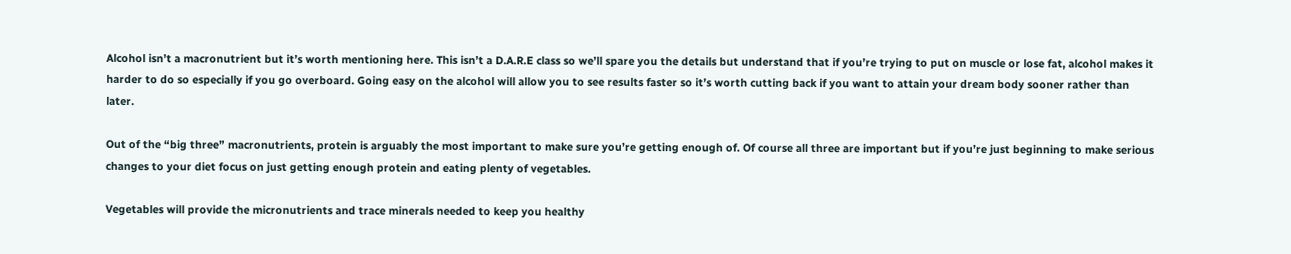Alcohol isn’t a macronutrient but it’s worth mentioning here. This isn’t a D.A.R.E class so we’ll spare you the details but understand that if you’re trying to put on muscle or lose fat, alcohol makes it harder to do so especially if you go overboard. Going easy on the alcohol will allow you to see results faster so it’s worth cutting back if you want to attain your dream body sooner rather than later.

Out of the “big three” macronutrients, protein is arguably the most important to make sure you’re getting enough of. Of course all three are important but if you’re just beginning to make serious changes to your diet focus on just getting enough protein and eating plenty of vegetables.

Vegetables will provide the micronutrients and trace minerals needed to keep you healthy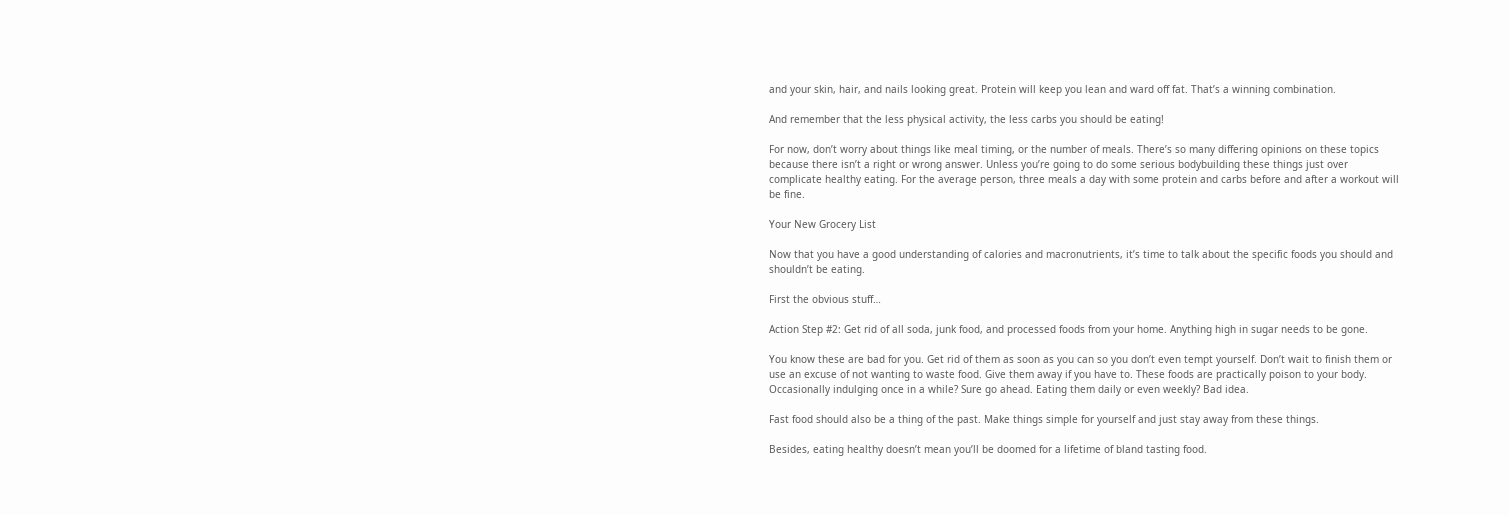and your skin, hair, and nails looking great. Protein will keep you lean and ward off fat. That’s a winning combination.

And remember that the less physical activity, the less carbs you should be eating!

For now, don’t worry about things like meal timing, or the number of meals. There’s so many differing opinions on these topics because there isn’t a right or wrong answer. Unless you’re going to do some serious bodybuilding these things just over complicate healthy eating. For the average person, three meals a day with some protein and carbs before and after a workout will be fine.

Your New Grocery List

Now that you have a good understanding of calories and macronutrients, it’s time to talk about the specific foods you should and shouldn’t be eating.

First the obvious stuff…

Action Step #2: Get rid of all soda, junk food, and processed foods from your home. Anything high in sugar needs to be gone.

You know these are bad for you. Get rid of them as soon as you can so you don’t even tempt yourself. Don’t wait to finish them or use an excuse of not wanting to waste food. Give them away if you have to. These foods are practically poison to your body. Occasionally indulging once in a while? Sure go ahead. Eating them daily or even weekly? Bad idea.

Fast food should also be a thing of the past. Make things simple for yourself and just stay away from these things.

Besides, eating healthy doesn’t mean you’ll be doomed for a lifetime of bland tasting food.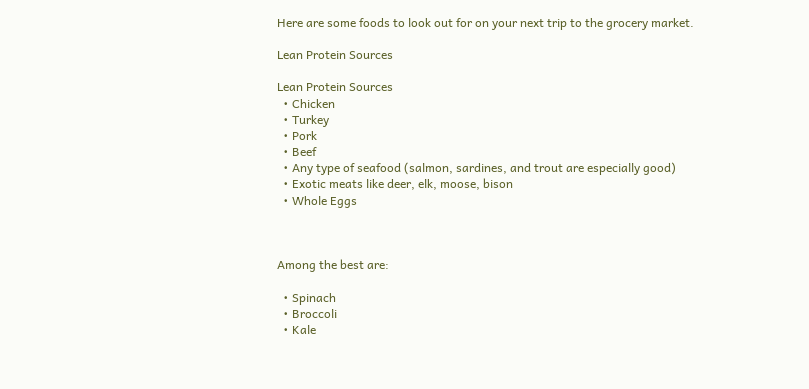Here are some foods to look out for on your next trip to the grocery market.

Lean Protein Sources

Lean Protein Sources
  • Chicken
  • Turkey
  • Pork
  • Beef
  • Any type of seafood (salmon, sardines, and trout are especially good)
  • Exotic meats like deer, elk, moose, bison
  • Whole Eggs



Among the best are:

  • Spinach
  • Broccoli
  • Kale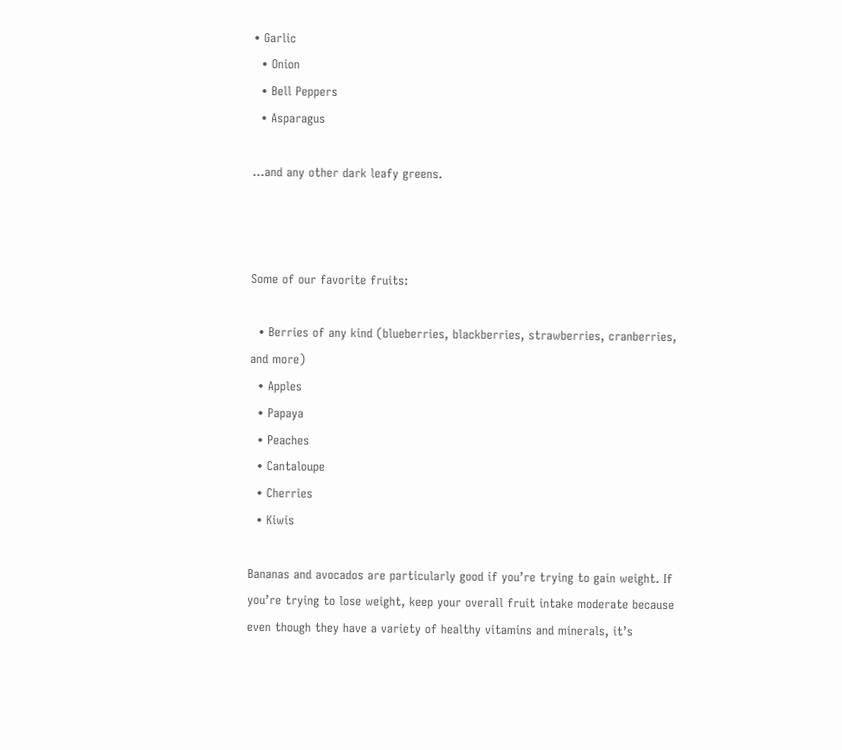• Garlic
  • Onion
  • Bell Peppers
  • Asparagus

…and any other dark leafy greens.



Some of our favorite fruits:

  • Berries of any kind (blueberries, blackberries, strawberries, cranberries, and more)
  • Apples
  • Papaya
  • Peaches
  • Cantaloupe
  • Cherries
  • Kiwis

Bananas and avocados are particularly good if you’re trying to gain weight. If you’re trying to lose weight, keep your overall fruit intake moderate because even though they have a variety of healthy vitamins and minerals, it’s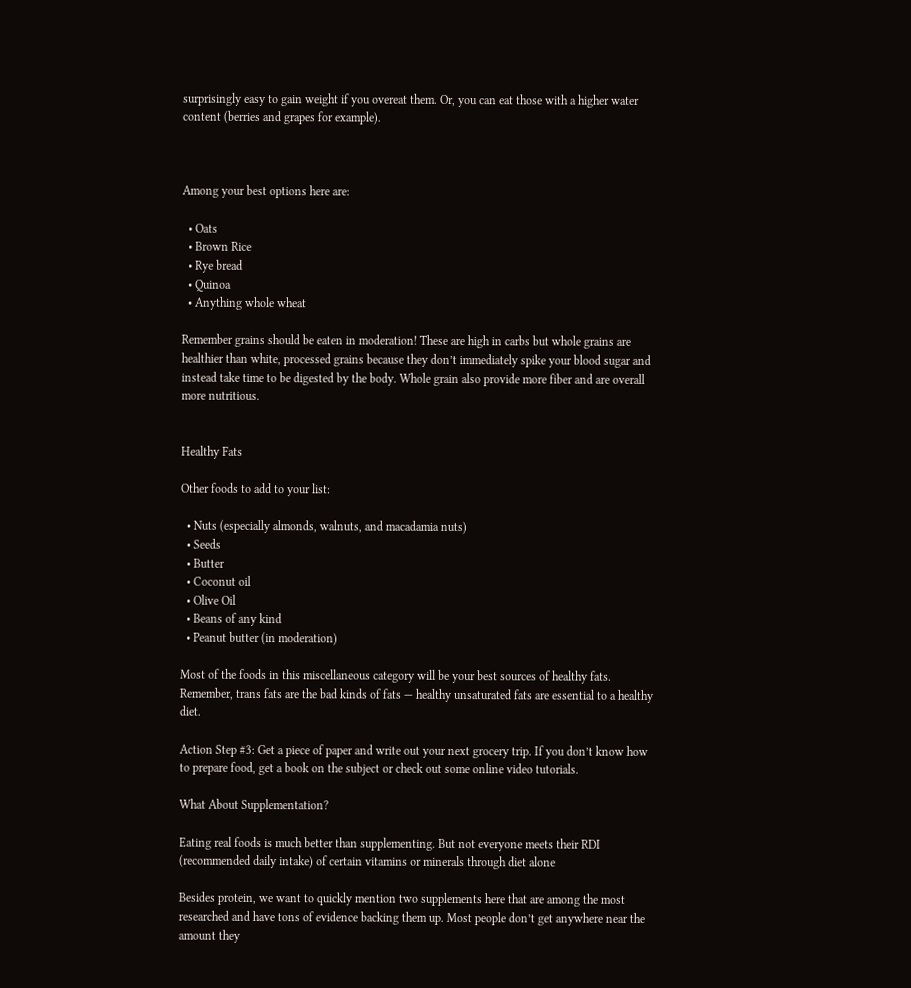surprisingly easy to gain weight if you overeat them. Or, you can eat those with a higher water content (berries and grapes for example).



Among your best options here are:

  • Oats
  • Brown Rice
  • Rye bread
  • Quinoa
  • Anything whole wheat

Remember grains should be eaten in moderation! These are high in carbs but whole grains are healthier than white, processed grains because they don’t immediately spike your blood sugar and instead take time to be digested by the body. Whole grain also provide more fiber and are overall more nutritious.


Healthy Fats

Other foods to add to your list:

  • Nuts (especially almonds, walnuts, and macadamia nuts)
  • Seeds
  • Butter
  • Coconut oil
  • Olive Oil
  • Beans of any kind
  • Peanut butter (in moderation)

Most of the foods in this miscellaneous category will be your best sources of healthy fats. Remember, trans fats are the bad kinds of fats — healthy unsaturated fats are essential to a healthy diet.

Action Step #3: Get a piece of paper and write out your next grocery trip. If you don’t know how to prepare food, get a book on the subject or check out some online video tutorials.

What About Supplementation?

Eating real foods is much better than supplementing. But not everyone meets their RDI (recommended daily intake) of certain vitamins or minerals through diet alone

Besides protein, we want to quickly mention two supplements here that are among the most researched and have tons of evidence backing them up. Most people don’t get anywhere near the amount they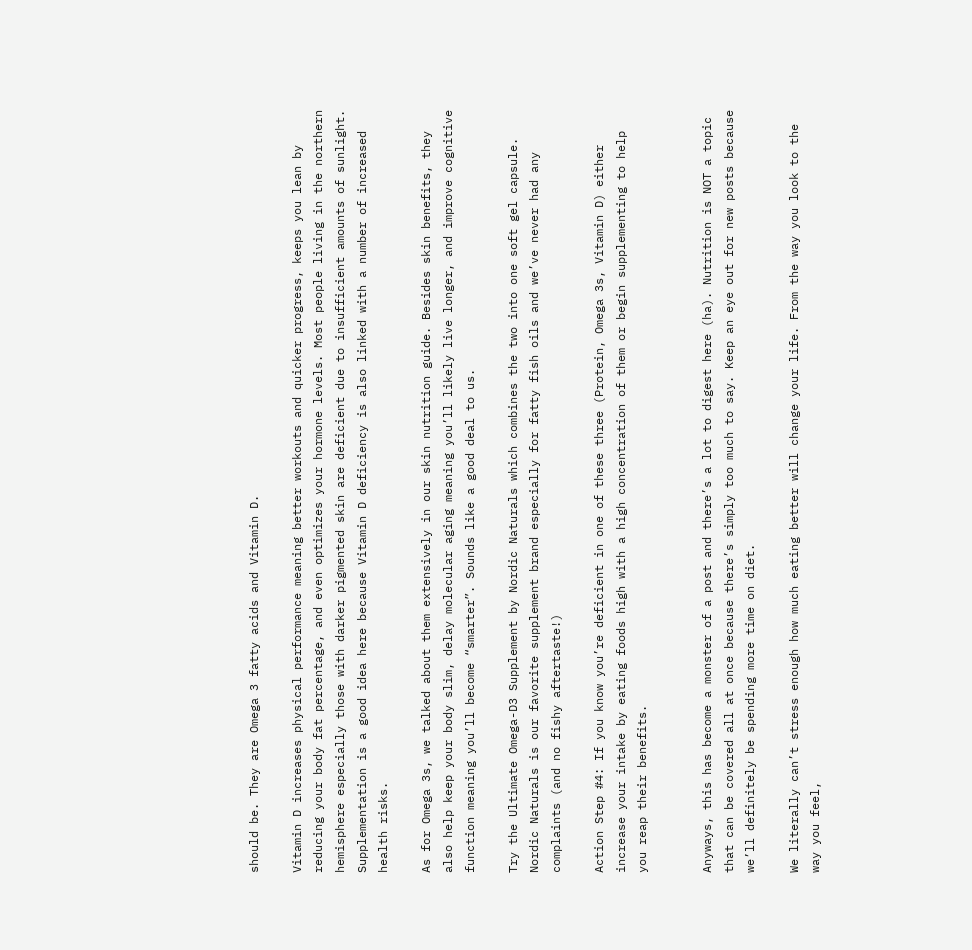should be. They are Omega 3 fatty acids and Vitamin D.

Vitamin D increases physical performance meaning better workouts and quicker progress, keeps you lean by reducing your body fat percentage, and even optimizes your hormone levels. Most people living in the northern hemisphere especially those with darker pigmented skin are deficient due to insufficient amounts of sunlight. Supplementation is a good idea here because Vitamin D deficiency is also linked with a number of increased health risks.

As for Omega 3s, we talked about them extensively in our skin nutrition guide. Besides skin benefits, they also help keep your body slim, delay molecular aging meaning you’ll likely live longer, and improve cognitive function meaning you’ll become “smarter”. Sounds like a good deal to us.

Try the Ultimate Omega-D3 Supplement by Nordic Naturals which combines the two into one soft gel capsule. Nordic Naturals is our favorite supplement brand especially for fatty fish oils and we’ve never had any complaints (and no fishy aftertaste!)

Action Step #4: If you know you’re deficient in one of these three (Protein, Omega 3s, Vitamin D) either increase your intake by eating foods high with a high concentration of them or begin supplementing to help you reap their benefits.


Anyways, this has become a monster of a post and there’s a lot to digest here (ha). Nutrition is NOT a topic that can be covered all at once because there’s simply too much to say. Keep an eye out for new posts because we’ll definitely be spending more time on diet.

We literally can’t stress enough how much eating better will change your life. From the way you look to the way you feel,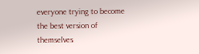everyone trying to become the best version of themselves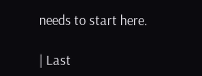needs to start here.

| Last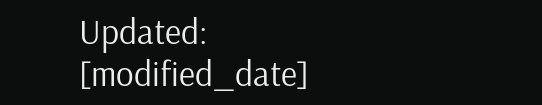Updated: [modified_date]